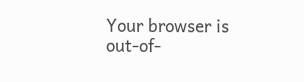Your browser is out-of-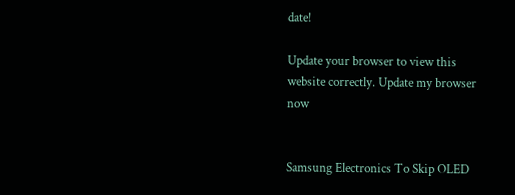date!

Update your browser to view this website correctly. Update my browser now


Samsung Electronics To Skip OLED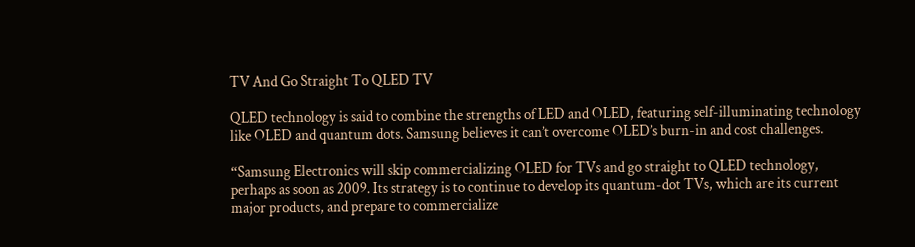TV And Go Straight To QLED TV

QLED technology is said to combine the strengths of LED and OLED, featuring self-illuminating technology like OLED and quantum dots. Samsung believes it can’t overcome OLED’s burn-in and cost challenges.

“Samsung Electronics will skip commercializing OLED for TVs and go straight to QLED technology, perhaps as soon as 2009. Its strategy is to continue to develop its quantum-dot TVs, which are its current major products, and prepare to commercialize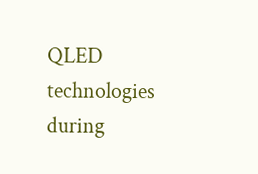QLED technologies during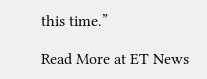this time.”

Read More at ET News